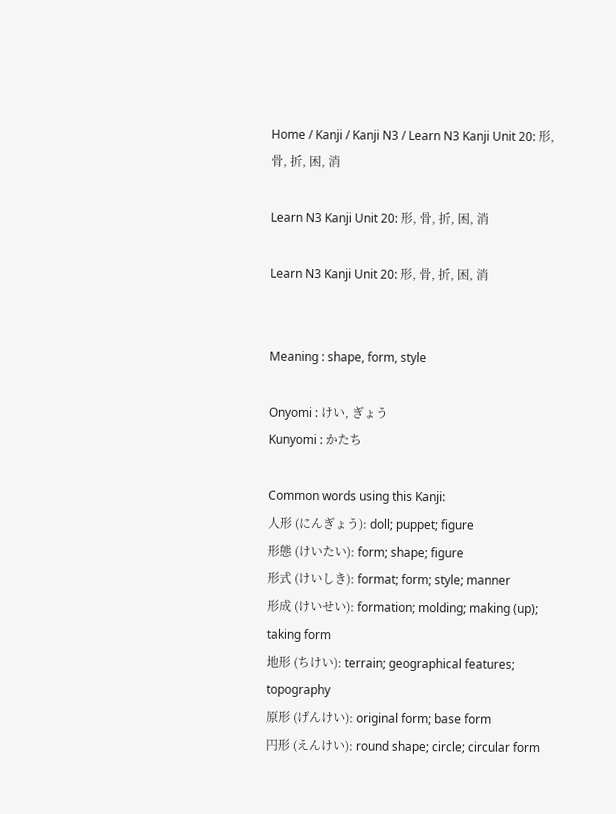Home / Kanji / Kanji N3 / Learn N3 Kanji Unit 20: 形, 骨, 折, 困, 消

Learn N3 Kanji Unit 20: 形, 骨, 折, 困, 消

Learn N3 Kanji Unit 20: 形, 骨, 折, 困, 消


Meaning : shape, form, style

Onyomi : けい, ぎょう
Kunyomi : かたち

Common words using this Kanji:
人形 (にんぎょう): doll; puppet; figure
形態 (けいたい): form; shape; figure
形式 (けいしき): format; form; style; manner
形成 (けいせい): formation; molding; making (up); taking form
地形 (ちけい): terrain; geographical features; topography
原形 (げんけい): original form; base form
円形 (えんけい): round shape; circle; circular form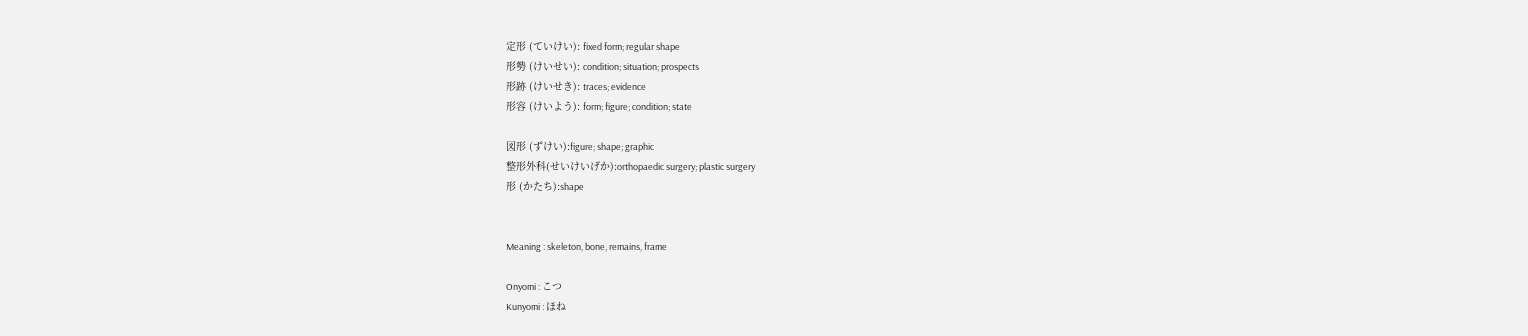定形 (ていけい): fixed form; regular shape
形勢 (けいせい): condition; situation; prospects
形跡 (けいせき): traces; evidence
形容 (けいよう): form; figure; condition; state

図形 (ずけい):figure; shape; graphic
整形外科(せいけいげか):orthopaedic surgery; plastic surgery
形 (かたち):shape


Meaning : skeleton, bone, remains, frame

Onyomi : こつ
Kunyomi : ほね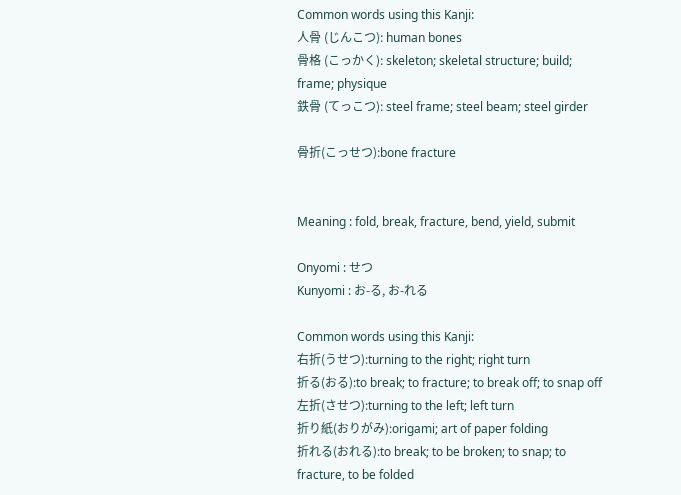Common words using this Kanji:
人骨 (じんこつ): human bones
骨格 (こっかく): skeleton; skeletal structure; build; frame; physique
鉄骨 (てっこつ): steel frame; steel beam; steel girder

骨折(こっせつ):bone fracture


Meaning : fold, break, fracture, bend, yield, submit

Onyomi : せつ
Kunyomi : お-る, お-れる

Common words using this Kanji:
右折(うせつ):turning to the right; right turn
折る(おる):to break; to fracture; to break off; to snap off
左折(させつ):turning to the left; left turn
折り紙(おりがみ):origami; art of paper folding
折れる(おれる):to break; to be broken; to snap; to fracture, to be folded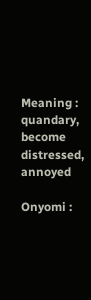Meaning : quandary, become distressed, annoyed

Onyomi :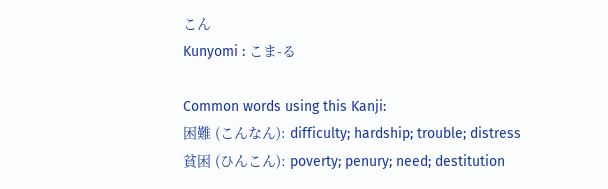こん
Kunyomi : こま-る

Common words using this Kanji:
困難 (こんなん): difficulty; hardship; trouble; distress
貧困 (ひんこん): poverty; penury; need; destitution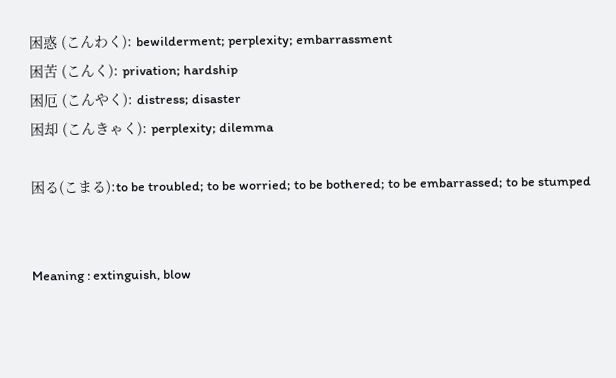困惑 (こんわく): bewilderment; perplexity; embarrassment
困苦 (こんく): privation; hardship
困厄 (こんやく): distress; disaster
困却 (こんきゃく): perplexity; dilemma

困る(こまる):to be troubled; to be worried; to be bothered; to be embarrassed; to be stumped


Meaning : extinguish, blow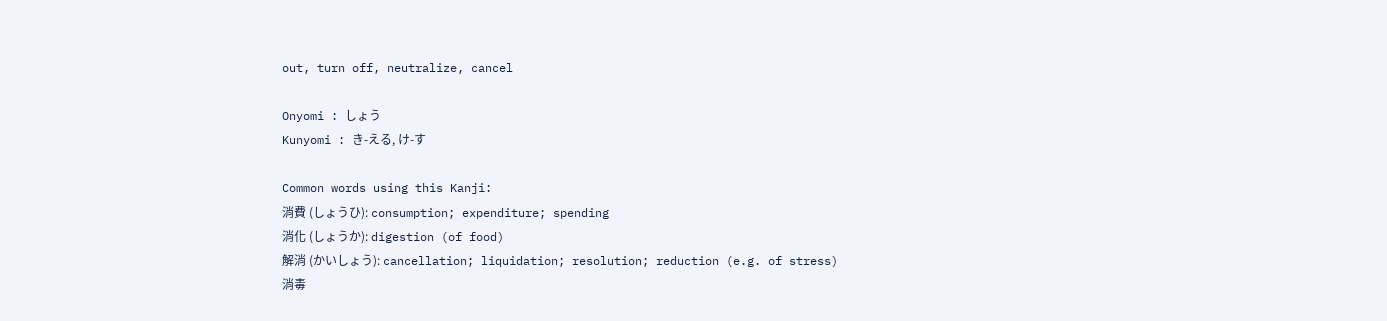out, turn off, neutralize, cancel

Onyomi : しょう
Kunyomi : き-える, け-す

Common words using this Kanji:
消費 (しょうひ): consumption; expenditure; spending
消化 (しょうか): digestion (of food)
解消 (かいしょう): cancellation; liquidation; resolution; reduction (e.g. of stress)
消毒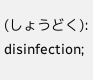(しょうどく): disinfection;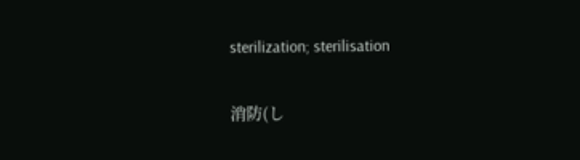sterilization; sterilisation

消防(し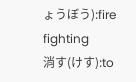ょうぼう):fire fighting
消す(けす):to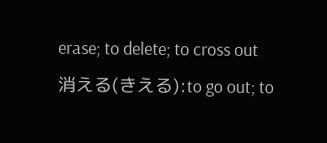erase; to delete; to cross out
消える(きえる):to go out; to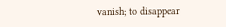vanish; to disappear